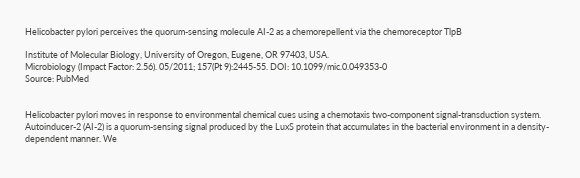Helicobacter pylori perceives the quorum-sensing molecule AI-2 as a chemorepellent via the chemoreceptor TlpB

Institute of Molecular Biology, University of Oregon, Eugene, OR 97403, USA.
Microbiology (Impact Factor: 2.56). 05/2011; 157(Pt 9):2445-55. DOI: 10.1099/mic.0.049353-0
Source: PubMed


Helicobacter pylori moves in response to environmental chemical cues using a chemotaxis two-component signal-transduction system. Autoinducer-2 (AI-2) is a quorum-sensing signal produced by the LuxS protein that accumulates in the bacterial environment in a density-dependent manner. We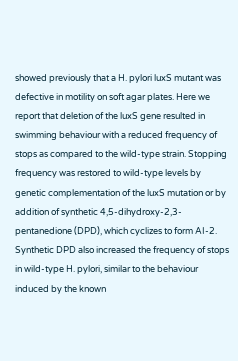showed previously that a H. pylori luxS mutant was defective in motility on soft agar plates. Here we report that deletion of the luxS gene resulted in swimming behaviour with a reduced frequency of stops as compared to the wild-type strain. Stopping frequency was restored to wild-type levels by genetic complementation of the luxS mutation or by addition of synthetic 4,5-dihydroxy-2,3-pentanedione (DPD), which cyclizes to form AI-2. Synthetic DPD also increased the frequency of stops in wild-type H. pylori, similar to the behaviour induced by the known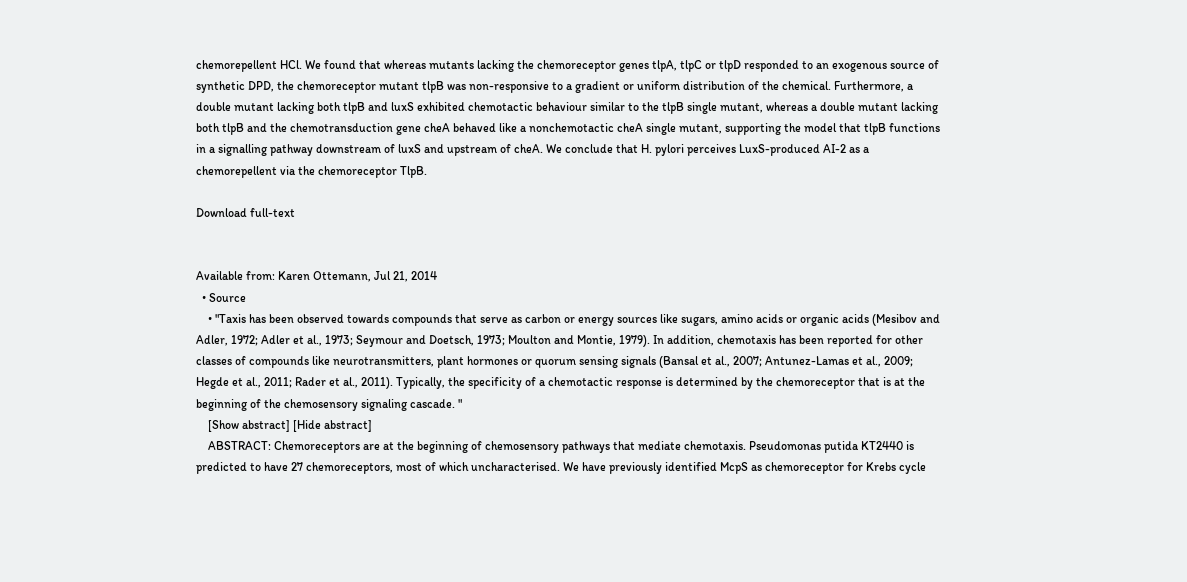chemorepellent HCl. We found that whereas mutants lacking the chemoreceptor genes tlpA, tlpC or tlpD responded to an exogenous source of synthetic DPD, the chemoreceptor mutant tlpB was non-responsive to a gradient or uniform distribution of the chemical. Furthermore, a double mutant lacking both tlpB and luxS exhibited chemotactic behaviour similar to the tlpB single mutant, whereas a double mutant lacking both tlpB and the chemotransduction gene cheA behaved like a nonchemotactic cheA single mutant, supporting the model that tlpB functions in a signalling pathway downstream of luxS and upstream of cheA. We conclude that H. pylori perceives LuxS-produced AI-2 as a chemorepellent via the chemoreceptor TlpB.

Download full-text


Available from: Karen Ottemann, Jul 21, 2014
  • Source
    • "Taxis has been observed towards compounds that serve as carbon or energy sources like sugars, amino acids or organic acids (Mesibov and Adler, 1972; Adler et al., 1973; Seymour and Doetsch, 1973; Moulton and Montie, 1979). In addition, chemotaxis has been reported for other classes of compounds like neurotransmitters, plant hormones or quorum sensing signals (Bansal et al., 2007; Antunez-Lamas et al., 2009; Hegde et al., 2011; Rader et al., 2011). Typically, the specificity of a chemotactic response is determined by the chemoreceptor that is at the beginning of the chemosensory signaling cascade. "
    [Show abstract] [Hide abstract]
    ABSTRACT: Chemoreceptors are at the beginning of chemosensory pathways that mediate chemotaxis. Pseudomonas putida KT2440 is predicted to have 27 chemoreceptors, most of which uncharacterised. We have previously identified McpS as chemoreceptor for Krebs cycle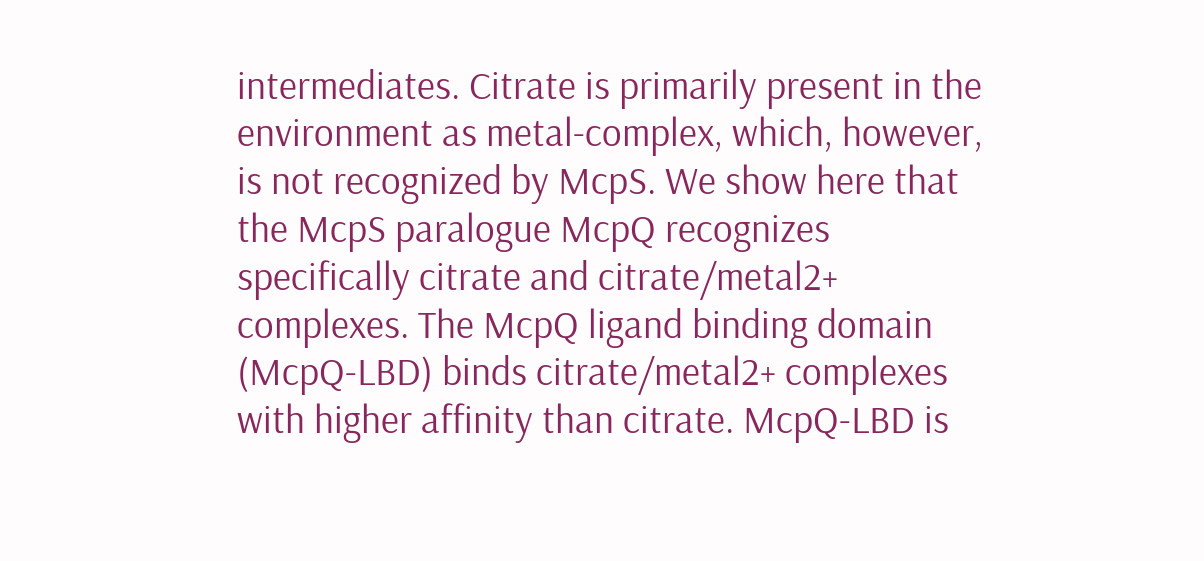intermediates. Citrate is primarily present in the environment as metal-complex, which, however, is not recognized by McpS. We show here that the McpS paralogue McpQ recognizes specifically citrate and citrate/metal2+ complexes. The McpQ ligand binding domain (McpQ-LBD) binds citrate/metal2+ complexes with higher affinity than citrate. McpQ-LBD is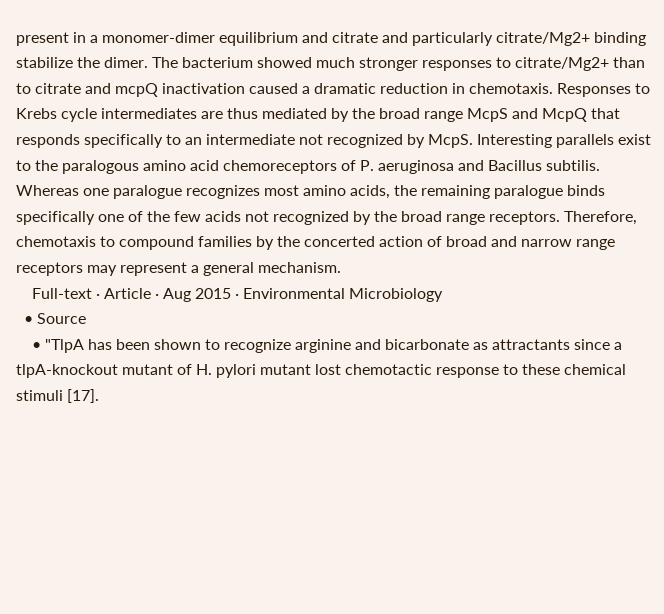present in a monomer-dimer equilibrium and citrate and particularly citrate/Mg2+ binding stabilize the dimer. The bacterium showed much stronger responses to citrate/Mg2+ than to citrate and mcpQ inactivation caused a dramatic reduction in chemotaxis. Responses to Krebs cycle intermediates are thus mediated by the broad range McpS and McpQ that responds specifically to an intermediate not recognized by McpS. Interesting parallels exist to the paralogous amino acid chemoreceptors of P. aeruginosa and Bacillus subtilis. Whereas one paralogue recognizes most amino acids, the remaining paralogue binds specifically one of the few acids not recognized by the broad range receptors. Therefore, chemotaxis to compound families by the concerted action of broad and narrow range receptors may represent a general mechanism.
    Full-text · Article · Aug 2015 · Environmental Microbiology
  • Source
    • "TlpA has been shown to recognize arginine and bicarbonate as attractants since a tlpA-knockout mutant of H. pylori mutant lost chemotactic response to these chemical stimuli [17].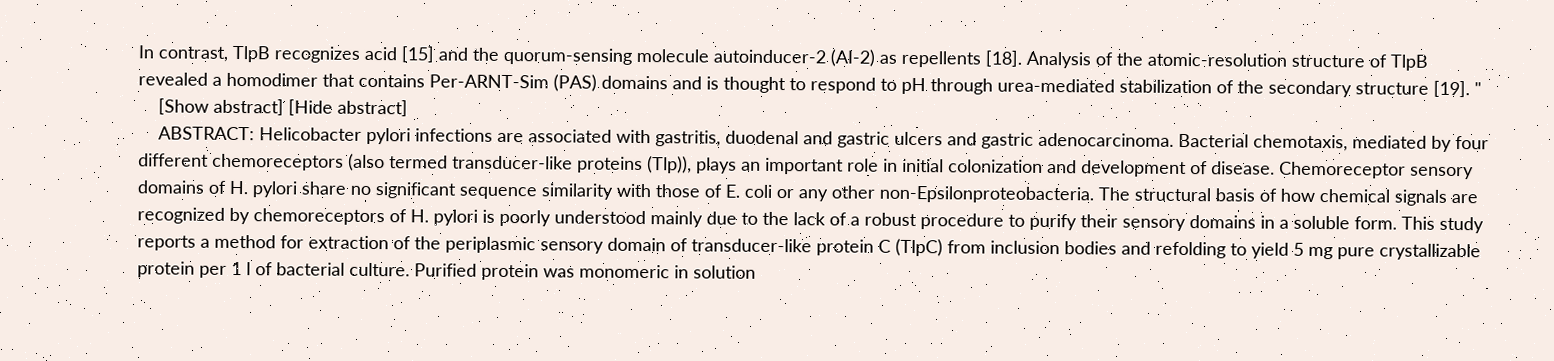In contrast, TlpB recognizes acid [15] and the quorum-sensing molecule autoinducer-2 (AI-2) as repellents [18]. Analysis of the atomic-resolution structure of TlpB revealed a homodimer that contains Per-ARNT-Sim (PAS) domains and is thought to respond to pH through urea-mediated stabilization of the secondary structure [19]. "
    [Show abstract] [Hide abstract]
    ABSTRACT: Helicobacter pylori infections are associated with gastritis, duodenal and gastric ulcers and gastric adenocarcinoma. Bacterial chemotaxis, mediated by four different chemoreceptors (also termed transducer-like proteins (Tlp)), plays an important role in initial colonization and development of disease. Chemoreceptor sensory domains of H. pylori share no significant sequence similarity with those of E. coli or any other non-Epsilonproteobacteria. The structural basis of how chemical signals are recognized by chemoreceptors of H. pylori is poorly understood mainly due to the lack of a robust procedure to purify their sensory domains in a soluble form. This study reports a method for extraction of the periplasmic sensory domain of transducer-like protein C (TlpC) from inclusion bodies and refolding to yield 5 mg pure crystallizable protein per 1 l of bacterial culture. Purified protein was monomeric in solution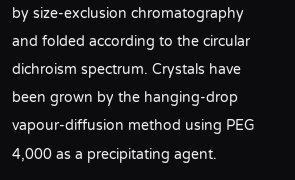by size-exclusion chromatography and folded according to the circular dichroism spectrum. Crystals have been grown by the hanging-drop vapour-diffusion method using PEG 4,000 as a precipitating agent.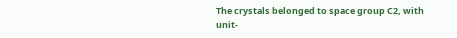The crystals belonged to space group C2, with unit-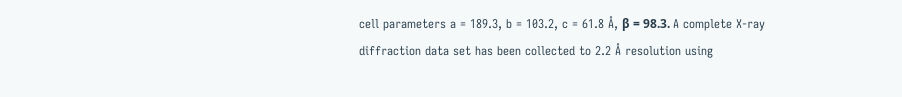cell parameters a = 189.3, b = 103.2, c = 61.8 Å, β = 98.3. A complete X-ray diffraction data set has been collected to 2.2 Å resolution using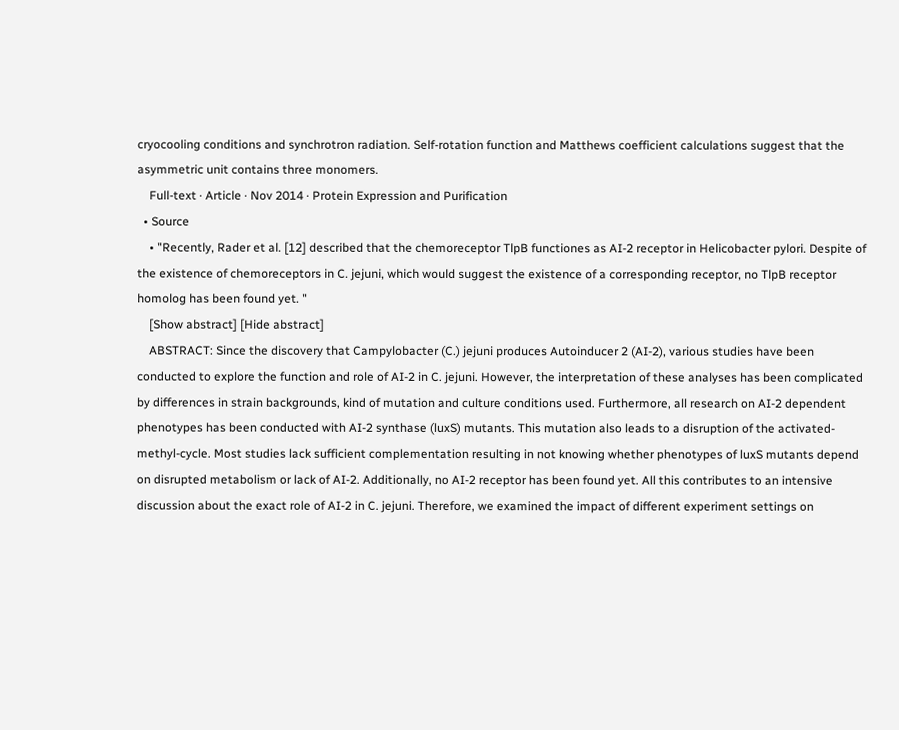cryocooling conditions and synchrotron radiation. Self-rotation function and Matthews coefficient calculations suggest that the asymmetric unit contains three monomers.
    Full-text · Article · Nov 2014 · Protein Expression and Purification
  • Source
    • "Recently, Rader et al. [12] described that the chemoreceptor TlpB functiones as AI-2 receptor in Helicobacter pylori. Despite of the existence of chemoreceptors in C. jejuni, which would suggest the existence of a corresponding receptor, no TlpB receptor homolog has been found yet. "
    [Show abstract] [Hide abstract]
    ABSTRACT: Since the discovery that Campylobacter (C.) jejuni produces Autoinducer 2 (AI-2), various studies have been conducted to explore the function and role of AI-2 in C. jejuni. However, the interpretation of these analyses has been complicated by differences in strain backgrounds, kind of mutation and culture conditions used. Furthermore, all research on AI-2 dependent phenotypes has been conducted with AI-2 synthase (luxS) mutants. This mutation also leads to a disruption of the activated-methyl-cycle. Most studies lack sufficient complementation resulting in not knowing whether phenotypes of luxS mutants depend on disrupted metabolism or lack of AI-2. Additionally, no AI-2 receptor has been found yet. All this contributes to an intensive discussion about the exact role of AI-2 in C. jejuni. Therefore, we examined the impact of different experiment settings on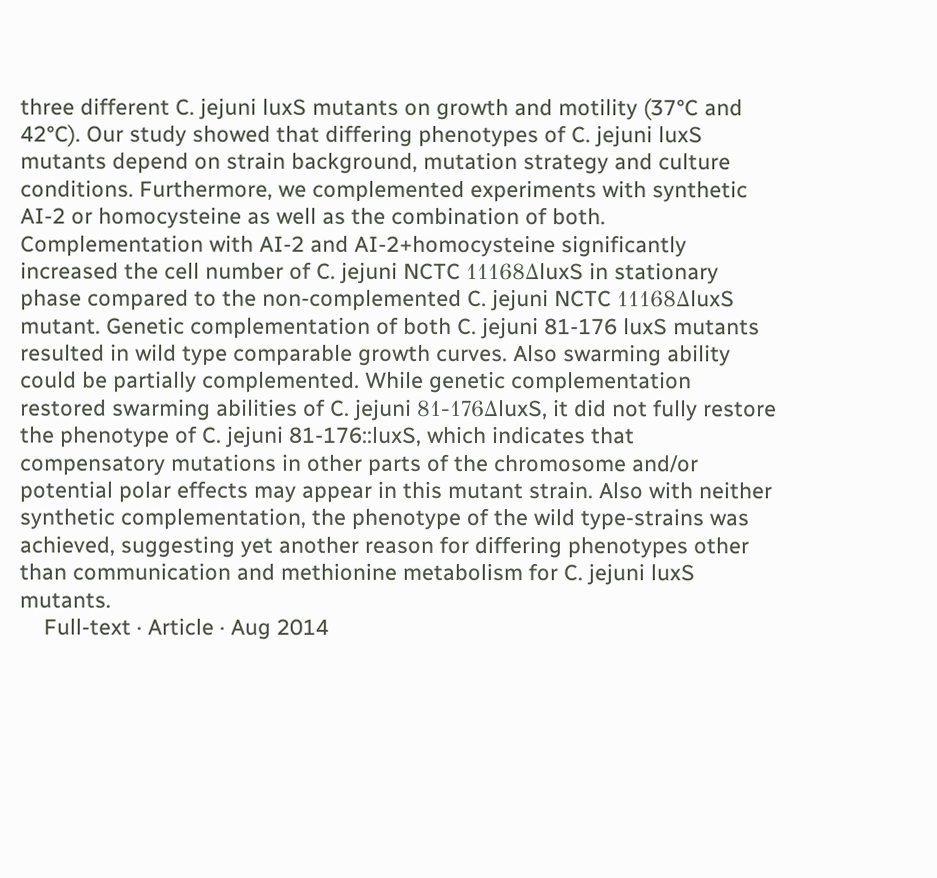three different C. jejuni luxS mutants on growth and motility (37°C and 42°C). Our study showed that differing phenotypes of C. jejuni luxS mutants depend on strain background, mutation strategy and culture conditions. Furthermore, we complemented experiments with synthetic AI-2 or homocysteine as well as the combination of both. Complementation with AI-2 and AI-2+homocysteine significantly increased the cell number of C. jejuni NCTC 11168ΔluxS in stationary phase compared to the non-complemented C. jejuni NCTC 11168ΔluxS mutant. Genetic complementation of both C. jejuni 81-176 luxS mutants resulted in wild type comparable growth curves. Also swarming ability could be partially complemented. While genetic complementation restored swarming abilities of C. jejuni 81-176ΔluxS, it did not fully restore the phenotype of C. jejuni 81-176::luxS, which indicates that compensatory mutations in other parts of the chromosome and/or potential polar effects may appear in this mutant strain. Also with neither synthetic complementation, the phenotype of the wild type-strains was achieved, suggesting yet another reason for differing phenotypes other than communication and methionine metabolism for C. jejuni luxS mutants.
    Full-text · Article · Aug 2014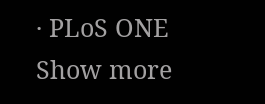· PLoS ONE
Show more